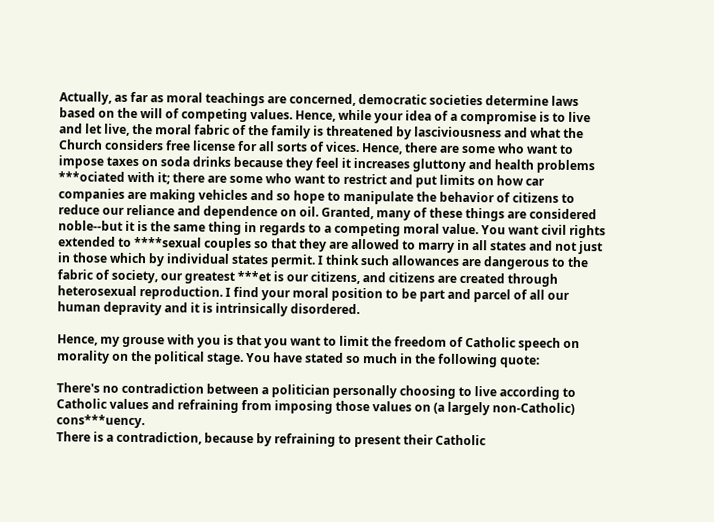Actually, as far as moral teachings are concerned, democratic societies determine laws based on the will of competing values. Hence, while your idea of a compromise is to live and let live, the moral fabric of the family is threatened by lasciviousness and what the Church considers free license for all sorts of vices. Hence, there are some who want to impose taxes on soda drinks because they feel it increases gluttony and health problems ***ociated with it; there are some who want to restrict and put limits on how car companies are making vehicles and so hope to manipulate the behavior of citizens to reduce our reliance and dependence on oil. Granted, many of these things are considered noble--but it is the same thing in regards to a competing moral value. You want civil rights extended to ****sexual couples so that they are allowed to marry in all states and not just in those which by individual states permit. I think such allowances are dangerous to the fabric of society, our greatest ***et is our citizens, and citizens are created through heterosexual reproduction. I find your moral position to be part and parcel of all our human depravity and it is intrinsically disordered.

Hence, my grouse with you is that you want to limit the freedom of Catholic speech on morality on the political stage. You have stated so much in the following quote:

There's no contradiction between a politician personally choosing to live according to Catholic values and refraining from imposing those values on (a largely non-Catholic) cons***uency.
There is a contradiction, because by refraining to present their Catholic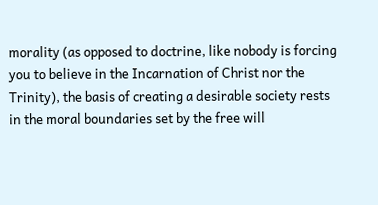morality (as opposed to doctrine, like nobody is forcing you to believe in the Incarnation of Christ nor the Trinity), the basis of creating a desirable society rests in the moral boundaries set by the free will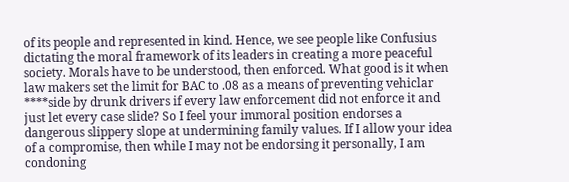of its people and represented in kind. Hence, we see people like Confusius dictating the moral framework of its leaders in creating a more peaceful society. Morals have to be understood, then enforced. What good is it when law makers set the limit for BAC to .08 as a means of preventing vehiclar ****side by drunk drivers if every law enforcement did not enforce it and just let every case slide? So I feel your immoral position endorses a dangerous slippery slope at undermining family values. If I allow your idea of a compromise, then while I may not be endorsing it personally, I am condoning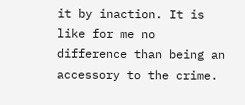it by inaction. It is like for me no difference than being an accessory to the crime.